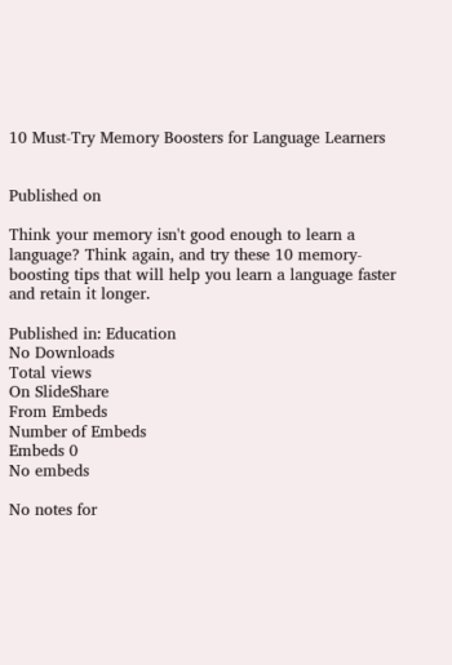10 Must-Try Memory Boosters for Language Learners


Published on

Think your memory isn't good enough to learn a language? Think again, and try these 10 memory-boosting tips that will help you learn a language faster and retain it longer.

Published in: Education
No Downloads
Total views
On SlideShare
From Embeds
Number of Embeds
Embeds 0
No embeds

No notes for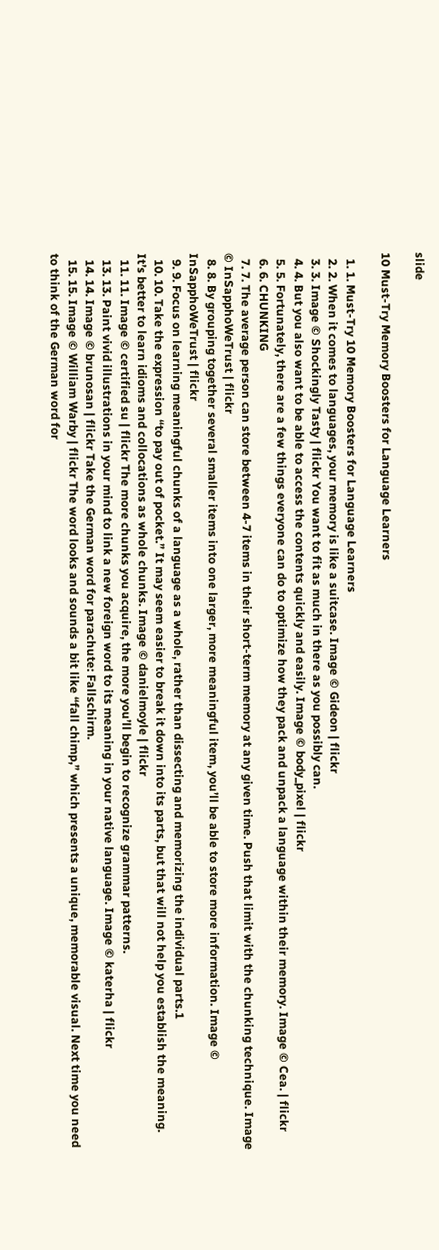slide

10 Must-Try Memory Boosters for Language Learners

  1. 1. Must-Try 10 Memory Boosters for Language Learners
  2. 2. When it comes to languages, your memory is like a suitcase. Image © Gideon | flickr
  3. 3. Image © Shockingly Tasty | flickr You want to fit as much in there as you possibly can.
  4. 4. But you also want to be able to access the contents quickly and easily. Image © body_pixel | flickr
  5. 5. Fortunately, there are a few things everyone can do to optimize how they pack and unpack a language within their memory. Image © Cea. | flickr
  6. 6. CHUNKING
  7. 7. The average person can store between 4-7 items in their short-term memory at any given time. Push that limit with the chunking technique. Image © InSapphoWeTrust | flickr
  8. 8. By grouping together several smaller items into one larger, more meaningful item, you’ll be able to store more information. Image © InSapphoWeTrust | flickr
  9. 9. Focus on learning meaningful chunks of a language as a whole, rather than dissecting and memorizing the individual parts.1
  10. 10. Take the expression “to pay out of pocket.” It may seem easier to break it down into its parts, but that will not help you establish the meaning. It’s better to learn idioms and collocations as whole chunks. Image © danielmoyle | flickr
  11. 11. Image © certified su | flickr The more chunks you acquire, the more you’ll begin to recognize grammar patterns.
  13. 13. Paint vivid illustrations in your mind to link a new foreign word to its meaning in your native language. Image © katerha | flickr
  14. 14. Image © brunosan | flickr Take the German word for parachute: Fallschirm.
  15. 15. Image © William Warby | flickr The word looks and sounds a bit like “fall chimp,” which presents a unique, memorable visual. Next time you need to think of the German word for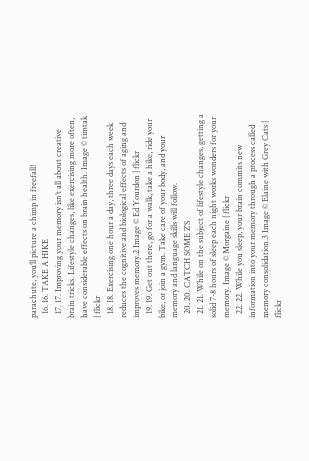parachute, you’ll picture a chimp in freefall!
  16. 16. TAKE A HIKE
  17. 17. Improving your memory isn’t all about creative brain tricks. Lifestyle changes, like exercising more often, have considerable effects on brain health. Image © timtak | flickr
  18. 18. Exercising one hour a day, three days each week reduces the cognitive and biological effects of aging and improves memory.2 Image © Ed Yourdon | flickr
  19. 19. Get out there, go for a walk, take a hike, ride your bike, or join a gym. Take care of your body, and your memory and language skills will follow.
  20. 20. CATCH SOME Z’S
  21. 21. While on the subject of lifestyle changes, getting a solid 7-8 hours of sleep each night works wonders for your memory. Image © Morgaine | flickr
  22. 22. While you sleep, your brain commits new information into your memory through a process called memory consolidation.3 Image © Elaine with Grey Cats | flickr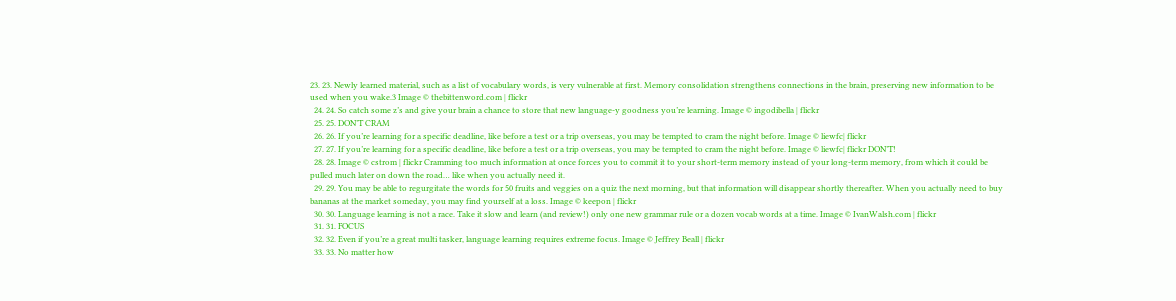23. 23. Newly learned material, such as a list of vocabulary words, is very vulnerable at first. Memory consolidation strengthens connections in the brain, preserving new information to be used when you wake.3 Image © thebittenword.com | flickr
  24. 24. So catch some z’s and give your brain a chance to store that new language-y goodness you’re learning. Image © ingodibella | flickr
  25. 25. DON’T CRAM
  26. 26. If you’re learning for a specific deadline, like before a test or a trip overseas, you may be tempted to cram the night before. Image © liewfc| flickr
  27. 27. If you’re learning for a specific deadline, like before a test or a trip overseas, you may be tempted to cram the night before. Image © liewfc| flickr DON’T!
  28. 28. Image © cstrom | flickr Cramming too much information at once forces you to commit it to your short-term memory instead of your long-term memory, from which it could be pulled much later on down the road… like when you actually need it.
  29. 29. You may be able to regurgitate the words for 50 fruits and veggies on a quiz the next morning, but that information will disappear shortly thereafter. When you actually need to buy bananas at the market someday, you may find yourself at a loss. Image © keepon | flickr
  30. 30. Language learning is not a race. Take it slow and learn (and review!) only one new grammar rule or a dozen vocab words at a time. Image © IvanWalsh.com | flickr
  31. 31. FOCUS
  32. 32. Even if you’re a great multi tasker, language learning requires extreme focus. Image © Jeffrey Beall | flickr
  33. 33. No matter how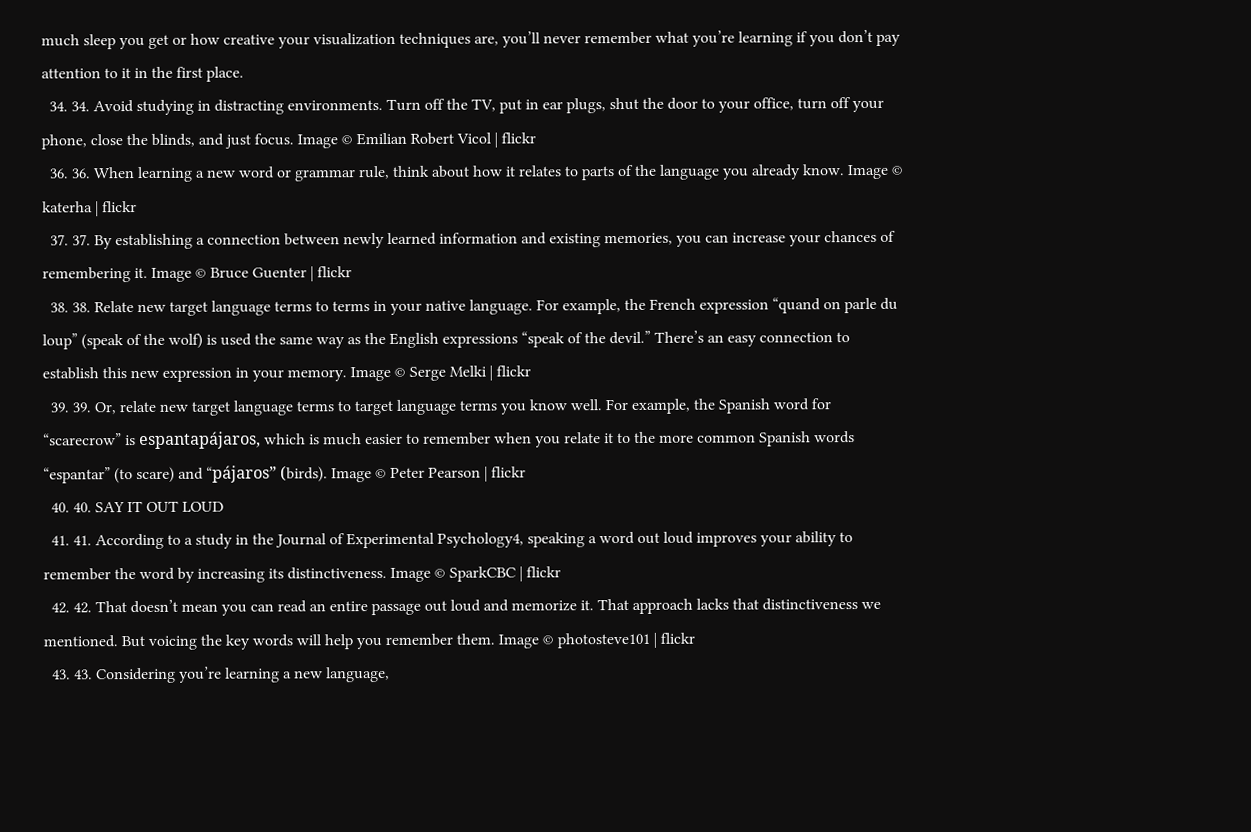much sleep you get or how creative your visualization techniques are, you’ll never remember what you’re learning if you don’t pay attention to it in the first place.
  34. 34. Avoid studying in distracting environments. Turn off the TV, put in ear plugs, shut the door to your office, turn off your phone, close the blinds, and just focus. Image © Emilian Robert Vicol | flickr
  36. 36. When learning a new word or grammar rule, think about how it relates to parts of the language you already know. Image © katerha | flickr
  37. 37. By establishing a connection between newly learned information and existing memories, you can increase your chances of remembering it. Image © Bruce Guenter | flickr
  38. 38. Relate new target language terms to terms in your native language. For example, the French expression “quand on parle du loup” (speak of the wolf) is used the same way as the English expressions “speak of the devil.” There’s an easy connection to establish this new expression in your memory. Image © Serge Melki | flickr
  39. 39. Or, relate new target language terms to target language terms you know well. For example, the Spanish word for “scarecrow” is espantapájaros, which is much easier to remember when you relate it to the more common Spanish words “espantar” (to scare) and “pájaros” (birds). Image © Peter Pearson | flickr
  40. 40. SAY IT OUT LOUD
  41. 41. According to a study in the Journal of Experimental Psychology4, speaking a word out loud improves your ability to remember the word by increasing its distinctiveness. Image © SparkCBC | flickr
  42. 42. That doesn’t mean you can read an entire passage out loud and memorize it. That approach lacks that distinctiveness we mentioned. But voicing the key words will help you remember them. Image © photosteve101 | flickr
  43. 43. Considering you’re learning a new language,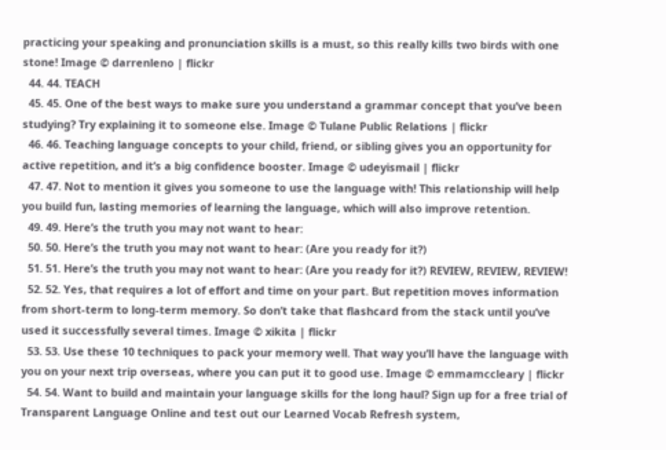practicing your speaking and pronunciation skills is a must, so this really kills two birds with one stone! Image © darrenleno | flickr
  44. 44. TEACH
  45. 45. One of the best ways to make sure you understand a grammar concept that you’ve been studying? Try explaining it to someone else. Image © Tulane Public Relations | flickr
  46. 46. Teaching language concepts to your child, friend, or sibling gives you an opportunity for active repetition, and it’s a big confidence booster. Image © udeyismail | flickr
  47. 47. Not to mention it gives you someone to use the language with! This relationship will help you build fun, lasting memories of learning the language, which will also improve retention.
  49. 49. Here’s the truth you may not want to hear:
  50. 50. Here’s the truth you may not want to hear: (Are you ready for it?)
  51. 51. Here’s the truth you may not want to hear: (Are you ready for it?) REVIEW, REVIEW, REVIEW!
  52. 52. Yes, that requires a lot of effort and time on your part. But repetition moves information from short-term to long-term memory. So don’t take that flashcard from the stack until you’ve used it successfully several times. Image © xikita | flickr
  53. 53. Use these 10 techniques to pack your memory well. That way you’ll have the language with you on your next trip overseas, where you can put it to good use. Image © emmamccleary | flickr
  54. 54. Want to build and maintain your language skills for the long haul? Sign up for a free trial of Transparent Language Online and test out our Learned Vocab Refresh system,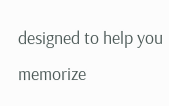designed to help you memorize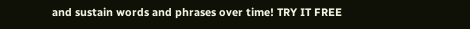and sustain words and phrases over time! TRY IT FREE